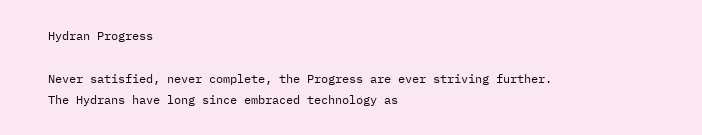Hydran Progress

Never satisfied, never complete, the Progress are ever striving further. The Hydrans have long since embraced technology as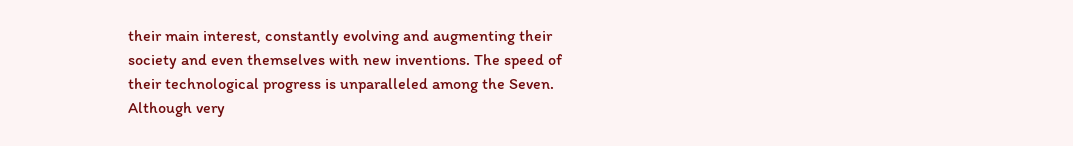their main interest, constantly evolving and augmenting their society and even themselves with new inventions. The speed of their technological progress is unparalleled among the Seven. Although very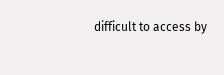difficult to access by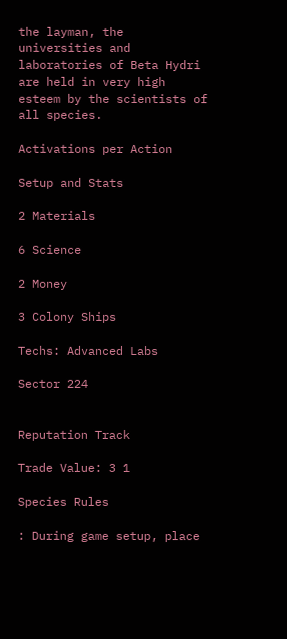the layman, the universities and laboratories of Beta Hydri are held in very high esteem by the scientists of all species.

Activations per Action

Setup and Stats

2 Materials

6 Science

2 Money

3 Colony Ships

Techs: Advanced Labs

Sector 224


Reputation Track

Trade Value: 3 1

Species Rules

: During game setup, place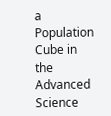a Population Cube in the Advanced Science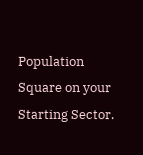Population Square on your Starting Sector.